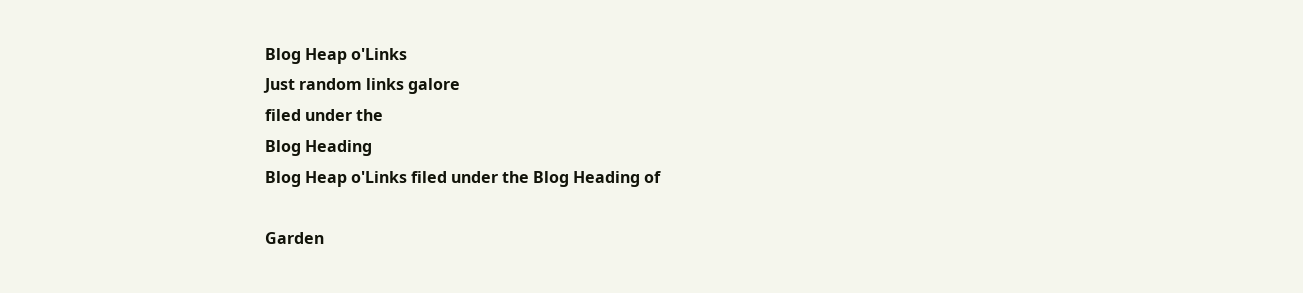Blog Heap o'Links
Just random links galore
filed under the
Blog Heading
Blog Heap o'Links filed under the Blog Heading of

Garden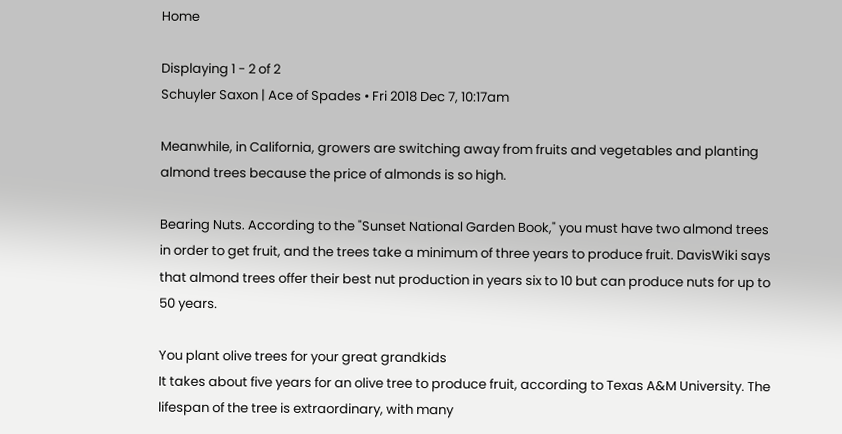Home

Displaying 1 - 2 of 2
Schuyler Saxon | Ace of Spades • Fri 2018 Dec 7, 10:17am

Meanwhile, in California, growers are switching away from fruits and vegetables and planting almond trees because the price of almonds is so high.

Bearing Nuts. According to the "Sunset National Garden Book," you must have two almond trees in order to get fruit, and the trees take a minimum of three years to produce fruit. DavisWiki says that almond trees offer their best nut production in years six to 10 but can produce nuts for up to 50 years.

You plant olive trees for your great grandkids
It takes about five years for an olive tree to produce fruit, according to Texas A&M University. The lifespan of the tree is extraordinary, with many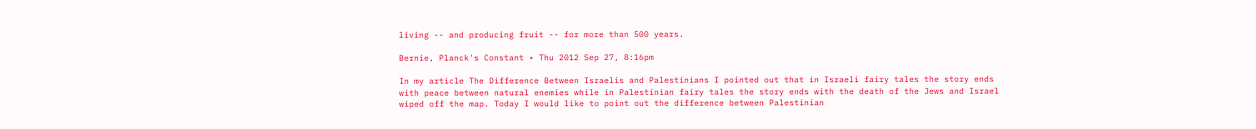living -- and producing fruit -- for more than 500 years.

Bernie, Planck's Constant • Thu 2012 Sep 27, 8:16pm

In my article The Difference Between Israelis and Palestinians I pointed out that in Israeli fairy tales the story ends with peace between natural enemies while in Palestinian fairy tales the story ends with the death of the Jews and Israel wiped off the map. Today I would like to point out the difference between Palestinian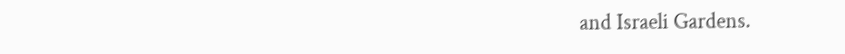and Israeli Gardens.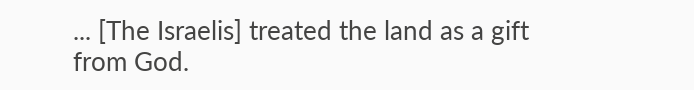... [The Israelis] treated the land as a gift from God.